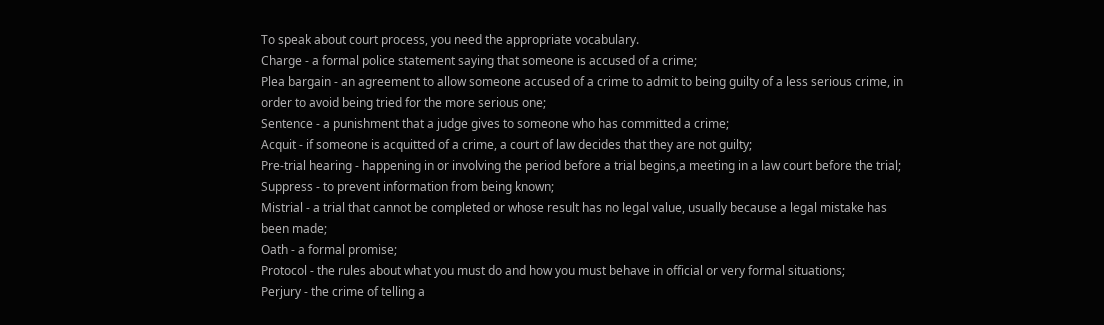To speak about court process, you need the appropriate vocabulary.
Charge - a formal police statement saying that someone is accused of a crime;
Plea bargain - an agreement to allow someone accused of a crime to admit to being guilty of a less serious crime, in order to avoid being tried for the more serious one;
Sentence - a punishment that a judge gives to someone who has committed a crime;
Acquit - if someone is acquitted of a crime, a court of law decides that they are not guilty;
Pre-trial hearing - happening in or involving the period before a trial begins,a meeting in a law court before the trial;
Suppress - to prevent information from being known;
Mistrial - a trial that cannot be completed or whose result has no legal value, usually because a legal mistake has been made;
Oath - a formal promise;
Protocol - the rules about what you must do and how you must behave in official or very formal situations;
Perjury - the crime of telling a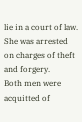lie in a court of law.
She was arrested on charges of theft and forgery.
Both men were acquitted of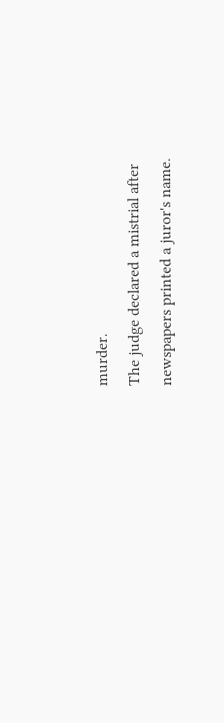murder.
The judge declared a mistrial after newspapers printed a juror's name.